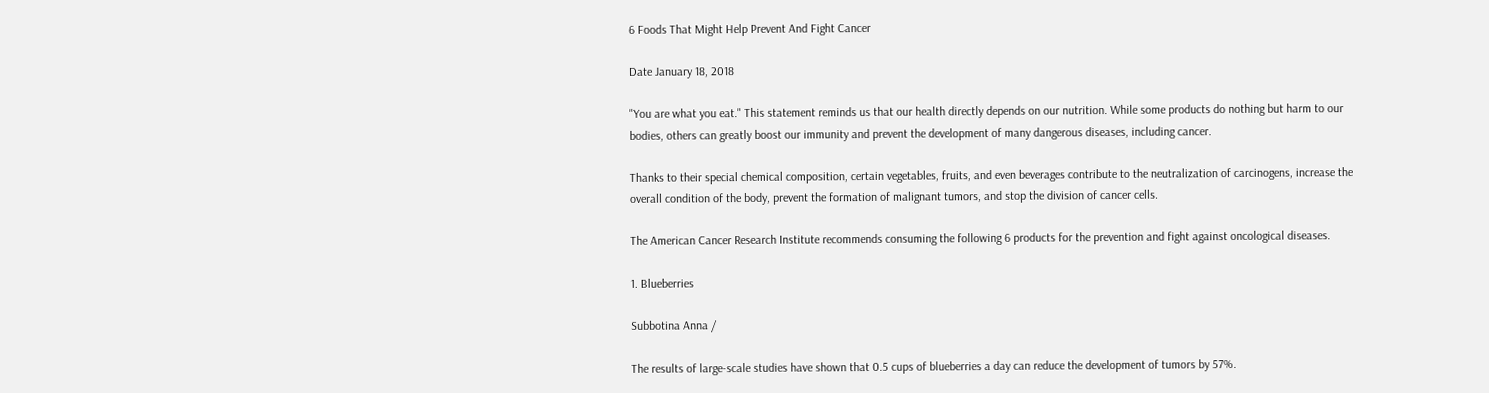6 Foods That Might Help Prevent And Fight Cancer

Date January 18, 2018

"You are what you eat." This statement reminds us that our health directly depends on our nutrition. While some products do nothing but harm to our bodies, others can greatly boost our immunity and prevent the development of many dangerous diseases, including cancer.

Thanks to their special chemical composition, certain vegetables, fruits, and even beverages contribute to the neutralization of carcinogens, increase the overall condition of the body, prevent the formation of malignant tumors, and stop the division of cancer cells.

The American Cancer Research Institute recommends consuming the following 6 products for the prevention and fight against oncological diseases.

1. Blueberries

Subbotina Anna /

The results of large-scale studies have shown that 0.5 cups of blueberries a day can reduce the development of tumors by 57%.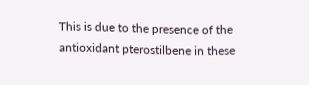This is due to the presence of the antioxidant pterostilbene in these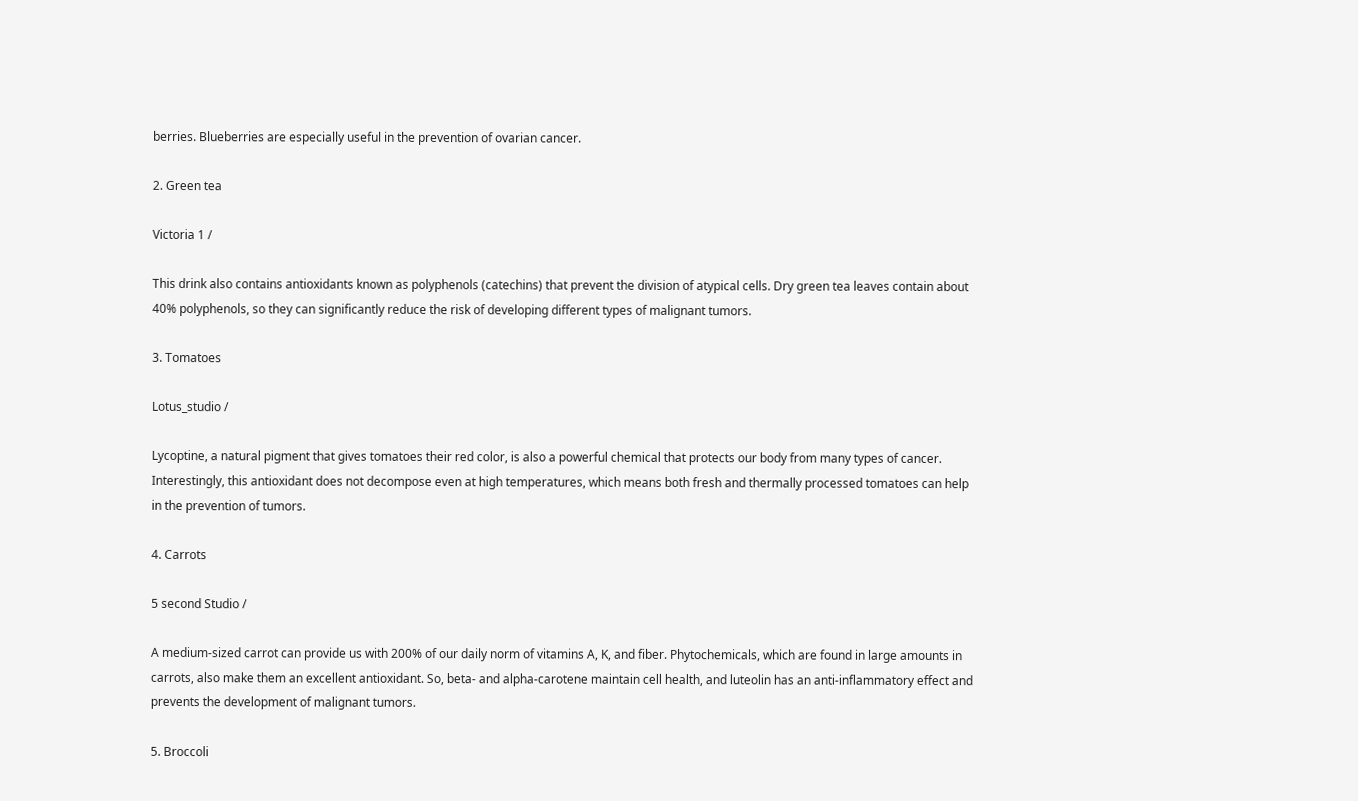berries. Blueberries are especially useful in the prevention of ovarian cancer.

2. Green tea

Victoria 1 /

This drink also contains antioxidants known as polyphenols (catechins) that prevent the division of atypical cells. Dry green tea leaves contain about 40% polyphenols, so they can significantly reduce the risk of developing different types of malignant tumors.

3. Tomatoes

Lotus_studio /

Lycoptine, a natural pigment that gives tomatoes their red color, is also a powerful chemical that protects our body from many types of cancer. Interestingly, this antioxidant does not decompose even at high temperatures, which means both fresh and thermally processed tomatoes can help in the prevention of tumors.

4. Carrots

5 second Studio /

A medium-sized carrot can provide us with 200% of our daily norm of vitamins A, K, and fiber. Phytochemicals, which are found in large amounts in carrots, also make them an excellent antioxidant. So, beta- and alpha-carotene maintain cell health, and luteolin has an anti-inflammatory effect and prevents the development of malignant tumors.

5. Broccoli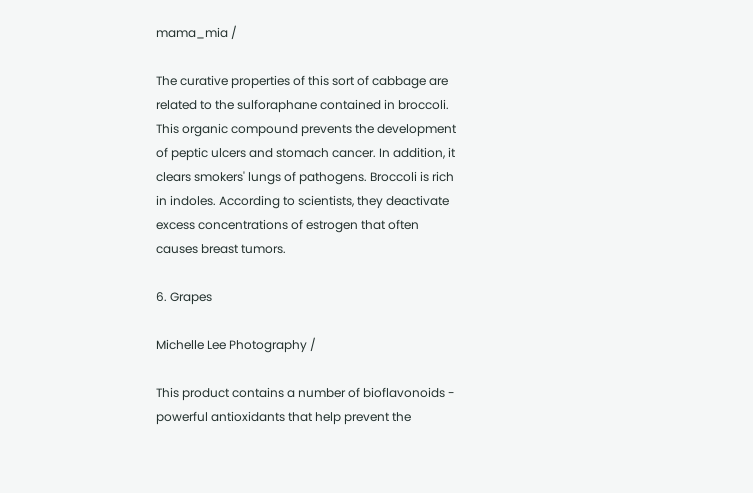mama_mia /

The curative properties of this sort of cabbage are related to the sulforaphane contained in broccoli. This organic compound prevents the development of peptic ulcers and stomach cancer. In addition, it clears smokers' lungs of pathogens. Broccoli is rich in indoles. According to scientists, they deactivate excess concentrations of estrogen that often causes breast tumors.

6. Grapes

Michelle Lee Photography /

This product contains a number of bioflavonoids - powerful antioxidants that help prevent the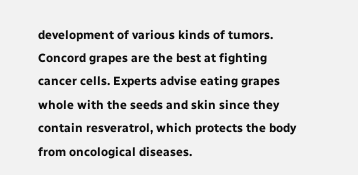development of various kinds of tumors. Concord grapes are the best at fighting cancer cells. Experts advise eating grapes whole with the seeds and skin since they contain resveratrol, which protects the body from oncological diseases.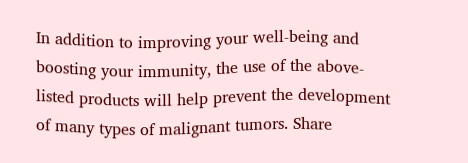In addition to improving your well-being and boosting your immunity, the use of the above-listed products will help prevent the development of many types of malignant tumors. Share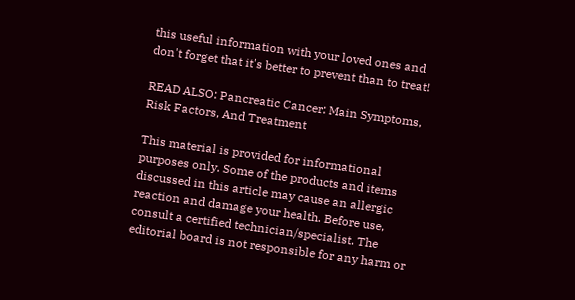this useful information with your loved ones and don't forget that it's better to prevent than to treat!

READ ALSO: Pancreatic Cancer: Main Symptoms, Risk Factors, And Treatment

This material is provided for informational purposes only. Some of the products and items discussed in this article may cause an allergic reaction and damage your health. Before use, consult a certified technician/specialist. The editorial board is not responsible for any harm or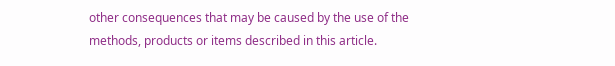other consequences that may be caused by the use of the methods, products or items described in this article.